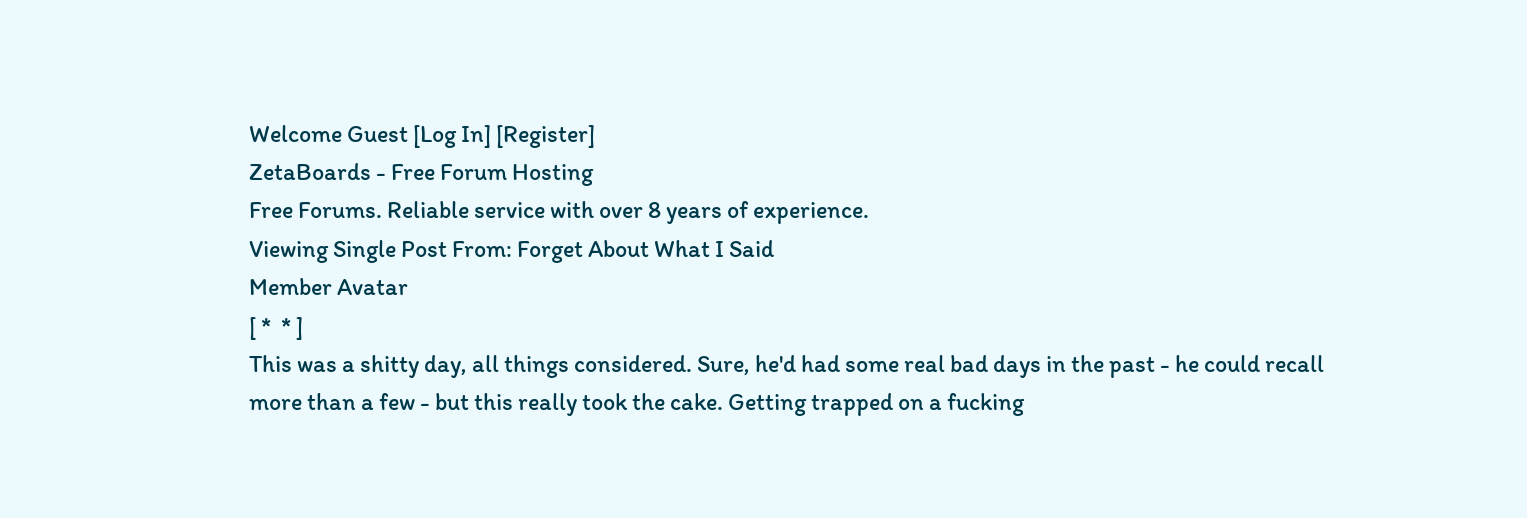Welcome Guest [Log In] [Register]
ZetaBoards - Free Forum Hosting
Free Forums. Reliable service with over 8 years of experience.
Viewing Single Post From: Forget About What I Said
Member Avatar
[ *  * ]
This was a shitty day, all things considered. Sure, he'd had some real bad days in the past - he could recall more than a few - but this really took the cake. Getting trapped on a fucking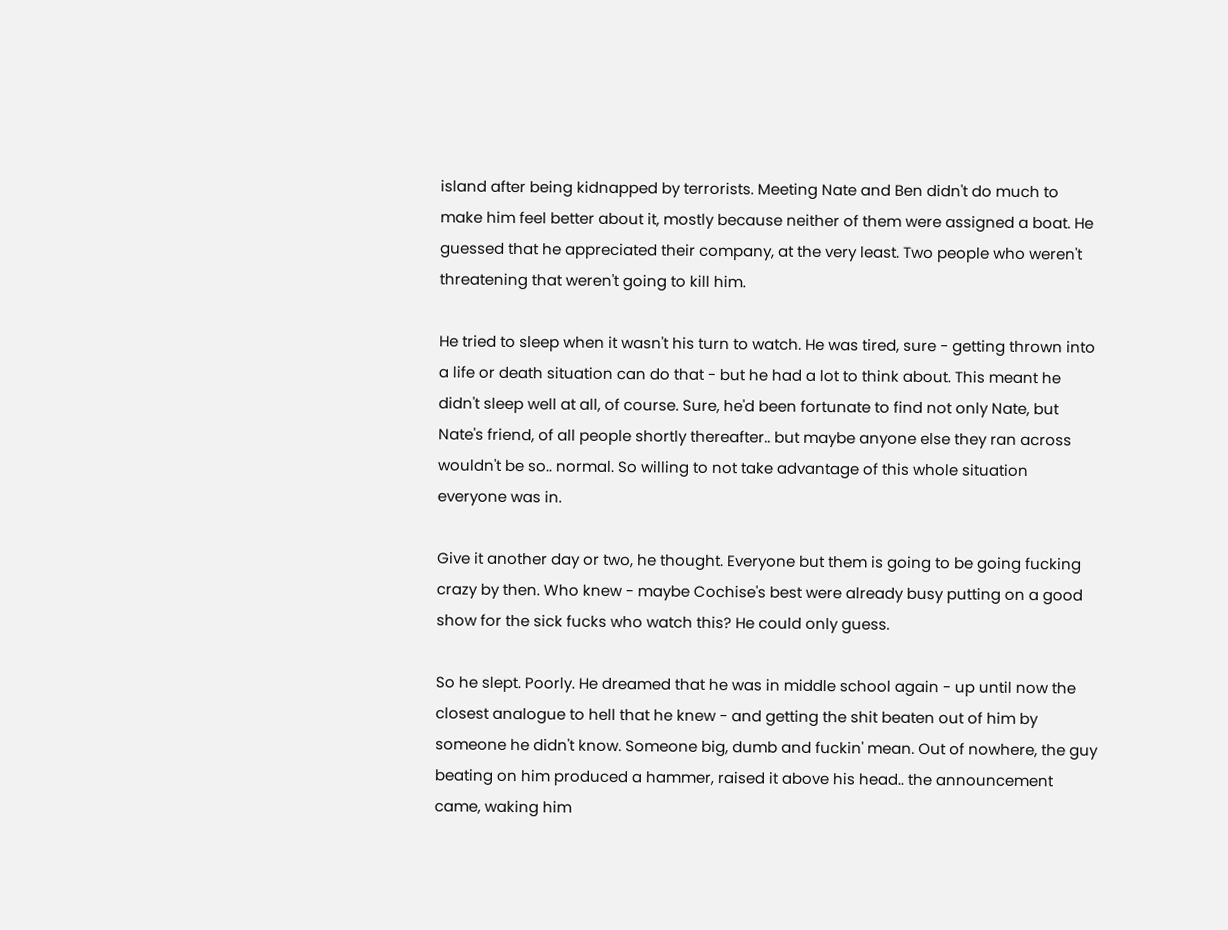island after being kidnapped by terrorists. Meeting Nate and Ben didn't do much to make him feel better about it, mostly because neither of them were assigned a boat. He guessed that he appreciated their company, at the very least. Two people who weren't threatening that weren't going to kill him.

He tried to sleep when it wasn't his turn to watch. He was tired, sure - getting thrown into a life or death situation can do that - but he had a lot to think about. This meant he didn't sleep well at all, of course. Sure, he'd been fortunate to find not only Nate, but Nate's friend, of all people shortly thereafter.. but maybe anyone else they ran across wouldn't be so.. normal. So willing to not take advantage of this whole situation everyone was in.

Give it another day or two, he thought. Everyone but them is going to be going fucking crazy by then. Who knew - maybe Cochise's best were already busy putting on a good show for the sick fucks who watch this? He could only guess.

So he slept. Poorly. He dreamed that he was in middle school again - up until now the closest analogue to hell that he knew - and getting the shit beaten out of him by someone he didn't know. Someone big, dumb and fuckin' mean. Out of nowhere, the guy beating on him produced a hammer, raised it above his head.. the announcement came, waking him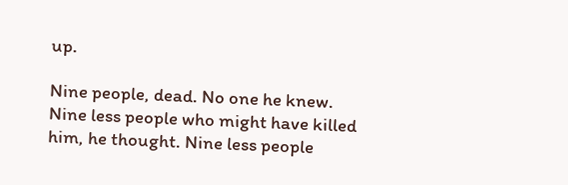up.

Nine people, dead. No one he knew. Nine less people who might have killed him, he thought. Nine less people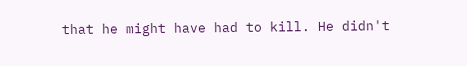that he might have had to kill. He didn't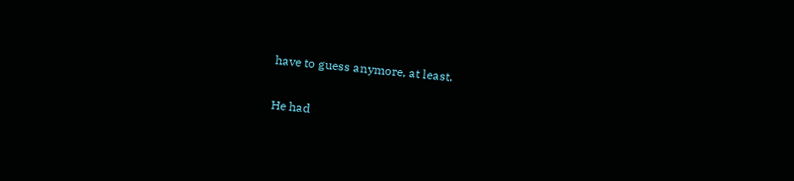have to guess anymore, at least.

He had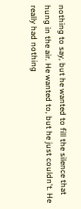nothing to say, but he wanted to fill the silence that hung in the air. He wanted to, but he just couldn't. He really had nothing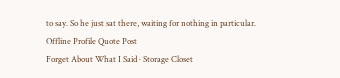to say. So he just sat there, waiting for nothing in particular.
Offline Profile Quote Post
Forget About What I Said · Storage Closet